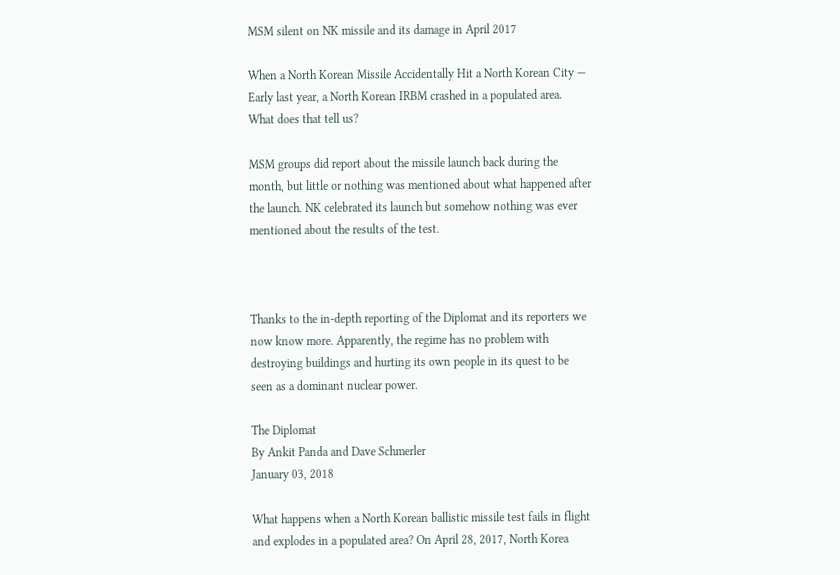MSM silent on NK missile and its damage in April 2017

When a North Korean Missile Accidentally Hit a North Korean City —
Early last year, a North Korean IRBM crashed in a populated area.
What does that tell us?

MSM groups did report about the missile launch back during the month, but little or nothing was mentioned about what happened after the launch. NK celebrated its launch but somehow nothing was ever mentioned about the results of the test.



Thanks to the in-depth reporting of the Diplomat and its reporters we now know more. Apparently, the regime has no problem with destroying buildings and hurting its own people in its quest to be seen as a dominant nuclear power.

The Diplomat
By Ankit Panda and Dave Schmerler
January 03, 2018

What happens when a North Korean ballistic missile test fails in flight and explodes in a populated area? On April 28, 2017, North Korea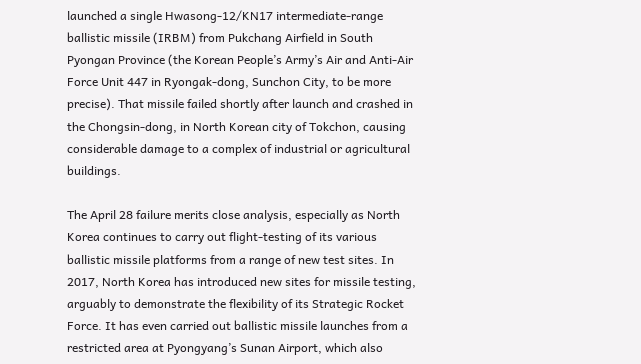launched a single Hwasong-12/KN17 intermediate-range ballistic missile (IRBM) from Pukchang Airfield in South Pyongan Province (the Korean People’s Army’s Air and Anti-Air Force Unit 447 in Ryongak-dong, Sunchon City, to be more precise). That missile failed shortly after launch and crashed in the Chongsin-dong, in North Korean city of Tokchon, causing considerable damage to a complex of industrial or agricultural buildings.

The April 28 failure merits close analysis, especially as North Korea continues to carry out flight-testing of its various ballistic missile platforms from a range of new test sites. In 2017, North Korea has introduced new sites for missile testing, arguably to demonstrate the flexibility of its Strategic Rocket Force. It has even carried out ballistic missile launches from a restricted area at Pyongyang’s Sunan Airport, which also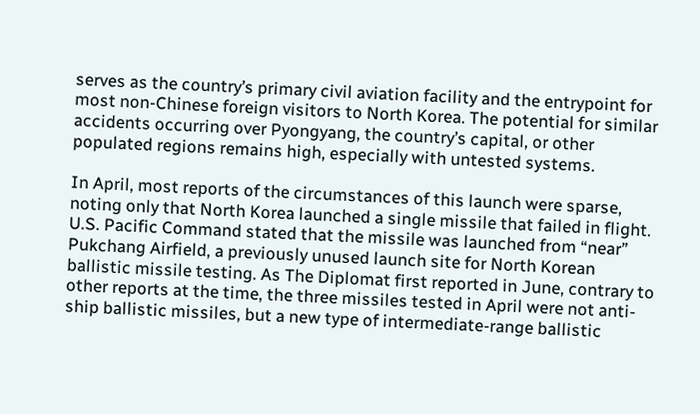serves as the country’s primary civil aviation facility and the entrypoint for most non-Chinese foreign visitors to North Korea. The potential for similar accidents occurring over Pyongyang, the country’s capital, or other populated regions remains high, especially with untested systems.

In April, most reports of the circumstances of this launch were sparse, noting only that North Korea launched a single missile that failed in flight. U.S. Pacific Command stated that the missile was launched from “near” Pukchang Airfield, a previously unused launch site for North Korean ballistic missile testing. As The Diplomat first reported in June, contrary to other reports at the time, the three missiles tested in April were not anti-ship ballistic missiles, but a new type of intermediate-range ballistic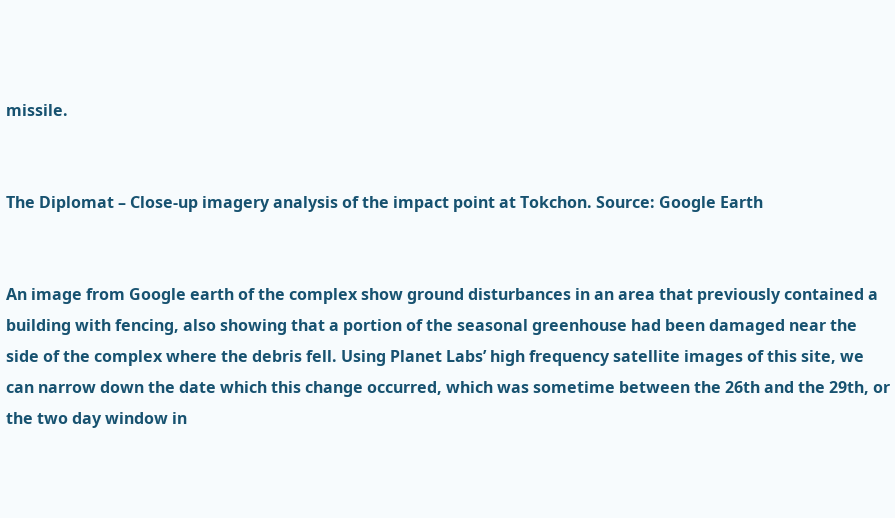missile.


The Diplomat – Close-up imagery analysis of the impact point at Tokchon. Source: Google Earth


An image from Google earth of the complex show ground disturbances in an area that previously contained a building with fencing, also showing that a portion of the seasonal greenhouse had been damaged near the side of the complex where the debris fell. Using Planet Labs’ high frequency satellite images of this site, we can narrow down the date which this change occurred, which was sometime between the 26th and the 29th, or the two day window in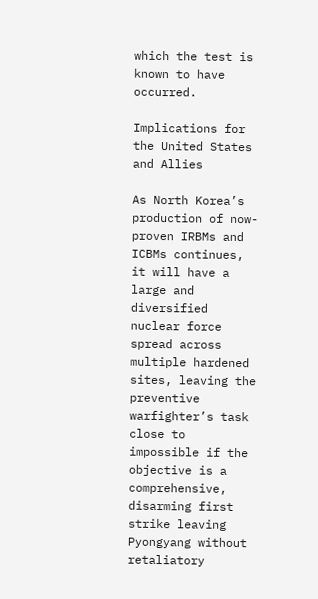which the test is known to have occurred.

Implications for the United States and Allies

As North Korea’s production of now-proven IRBMs and ICBMs continues, it will have a large and diversified nuclear force spread across multiple hardened sites, leaving the preventive warfighter’s task close to impossible if the objective is a comprehensive, disarming first strike leaving Pyongyang without retaliatory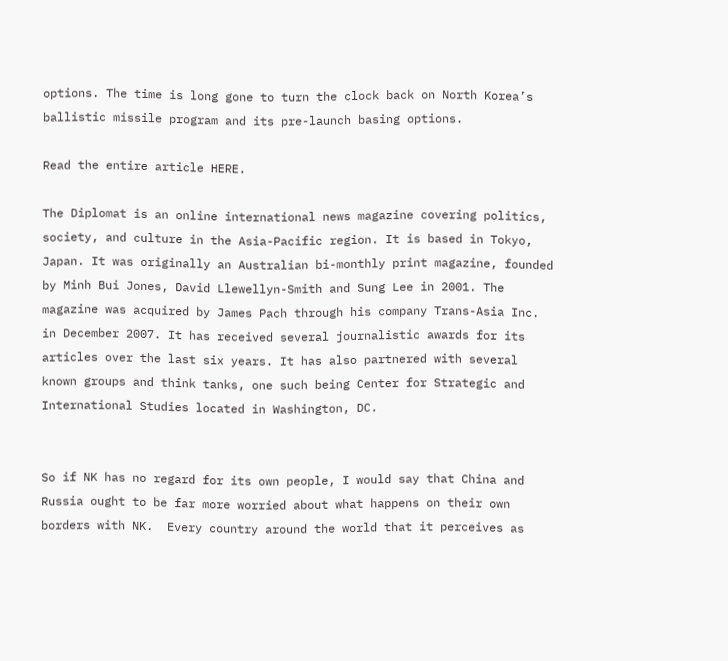options. The time is long gone to turn the clock back on North Korea’s ballistic missile program and its pre-launch basing options.

Read the entire article HERE.

The Diplomat is an online international news magazine covering politics, society, and culture in the Asia-Pacific region. It is based in Tokyo, Japan. It was originally an Australian bi-monthly print magazine, founded by Minh Bui Jones, David Llewellyn-Smith and Sung Lee in 2001. The magazine was acquired by James Pach through his company Trans-Asia Inc. in December 2007. It has received several journalistic awards for its articles over the last six years. It has also partnered with several known groups and think tanks, one such being Center for Strategic and International Studies located in Washington, DC.


So if NK has no regard for its own people, I would say that China and Russia ought to be far more worried about what happens on their own borders with NK.  Every country around the world that it perceives as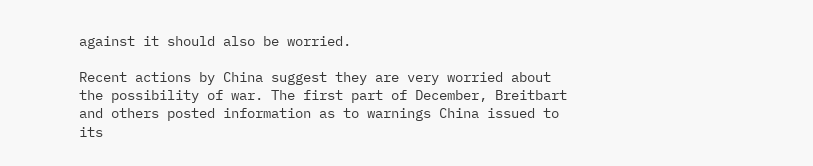against it should also be worried.

Recent actions by China suggest they are very worried about the possibility of war. The first part of December, Breitbart and others posted information as to warnings China issued to its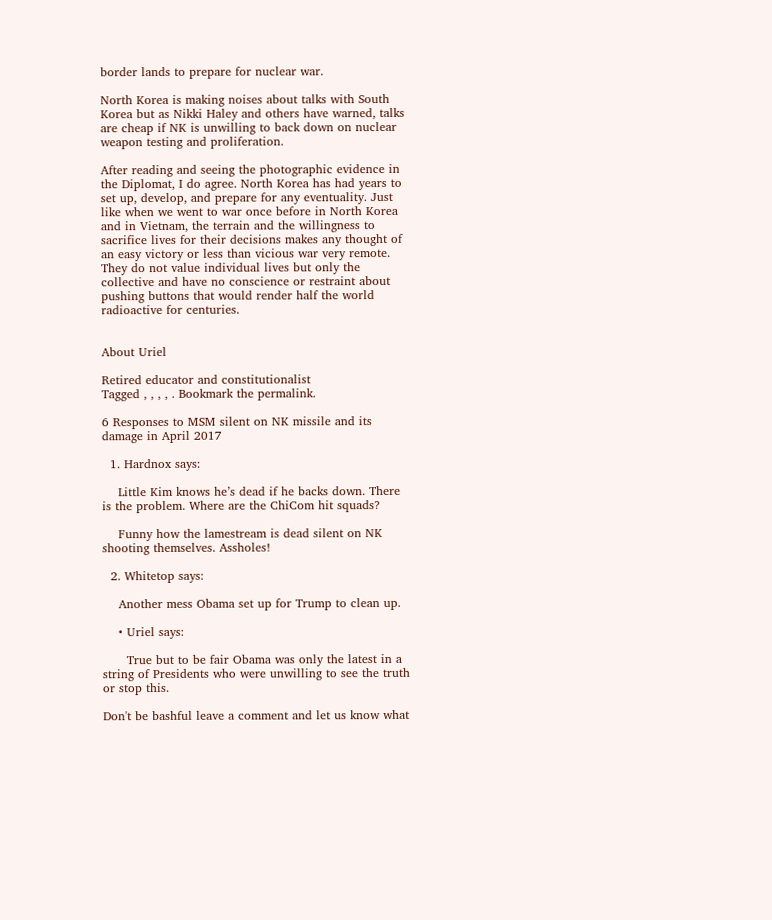border lands to prepare for nuclear war.

North Korea is making noises about talks with South Korea but as Nikki Haley and others have warned, talks are cheap if NK is unwilling to back down on nuclear weapon testing and proliferation.

After reading and seeing the photographic evidence in the Diplomat, I do agree. North Korea has had years to set up, develop, and prepare for any eventuality. Just like when we went to war once before in North Korea and in Vietnam, the terrain and the willingness to sacrifice lives for their decisions makes any thought of an easy victory or less than vicious war very remote. They do not value individual lives but only the collective and have no conscience or restraint about pushing buttons that would render half the world radioactive for centuries.


About Uriel

Retired educator and constitutionalist
Tagged , , , , . Bookmark the permalink.

6 Responses to MSM silent on NK missile and its damage in April 2017

  1. Hardnox says:

    Little Kim knows he’s dead if he backs down. There is the problem. Where are the ChiCom hit squads?

    Funny how the lamestream is dead silent on NK shooting themselves. Assholes!

  2. Whitetop says:

    Another mess Obama set up for Trump to clean up.

    • Uriel says:

      True but to be fair Obama was only the latest in a string of Presidents who were unwilling to see the truth or stop this.

Don't be bashful leave a comment and let us know what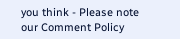you think - Please note our Comment Policy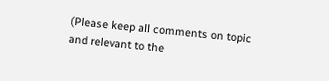(Please keep all comments on topic and relevant to the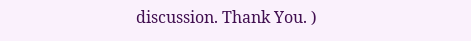discussion. Thank You. )